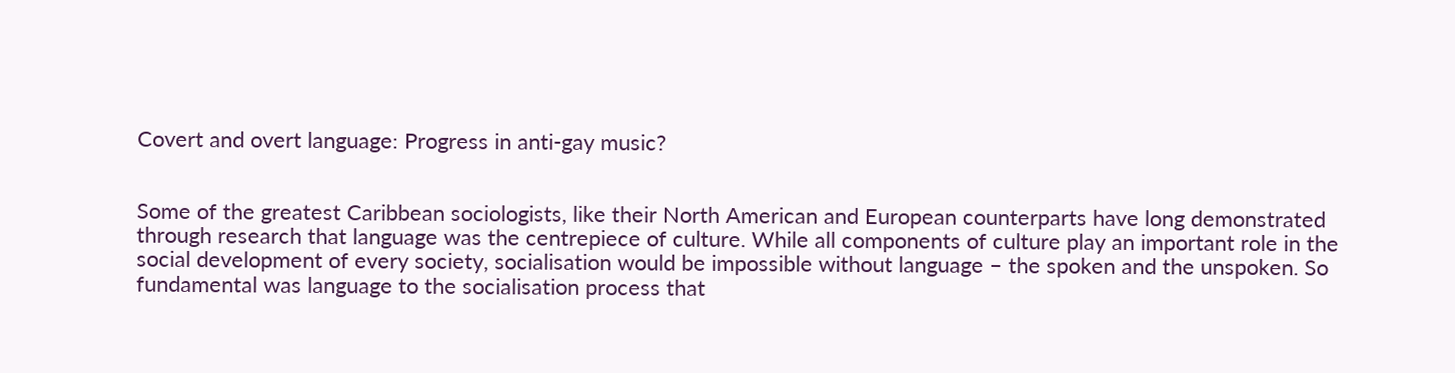Covert and overt language: Progress in anti-gay music?


Some of the greatest Caribbean sociologists, like their North American and European counterparts have long demonstrated through research that language was the centrepiece of culture. While all components of culture play an important role in the social development of every society, socialisation would be impossible without language – the spoken and the unspoken. So fundamental was language to the socialisation process that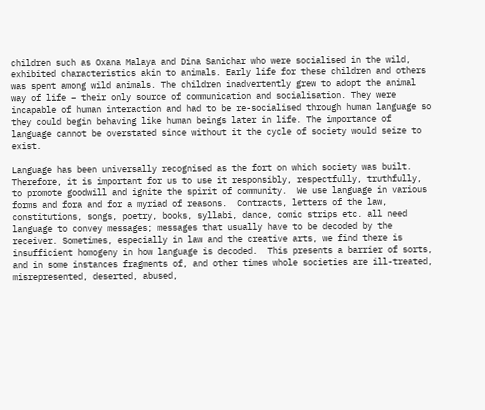children such as Oxana Malaya and Dina Sanichar who were socialised in the wild, exhibited characteristics akin to animals. Early life for these children and others was spent among wild animals. The children inadvertently grew to adopt the animal way of life – their only source of communication and socialisation. They were incapable of human interaction and had to be re-socialised through human language so they could begin behaving like human beings later in life. The importance of language cannot be overstated since without it the cycle of society would seize to exist.

Language has been universally recognised as the fort on which society was built. Therefore, it is important for us to use it responsibly, respectfully, truthfully, to promote goodwill and ignite the spirit of community.  We use language in various forms and fora and for a myriad of reasons.  Contracts, letters of the law, constitutions, songs, poetry, books, syllabi, dance, comic strips etc. all need language to convey messages; messages that usually have to be decoded by the receiver. Sometimes, especially in law and the creative arts, we find there is insufficient homogeny in how language is decoded.  This presents a barrier of sorts, and in some instances fragments of, and other times whole societies are ill-treated, misrepresented, deserted, abused,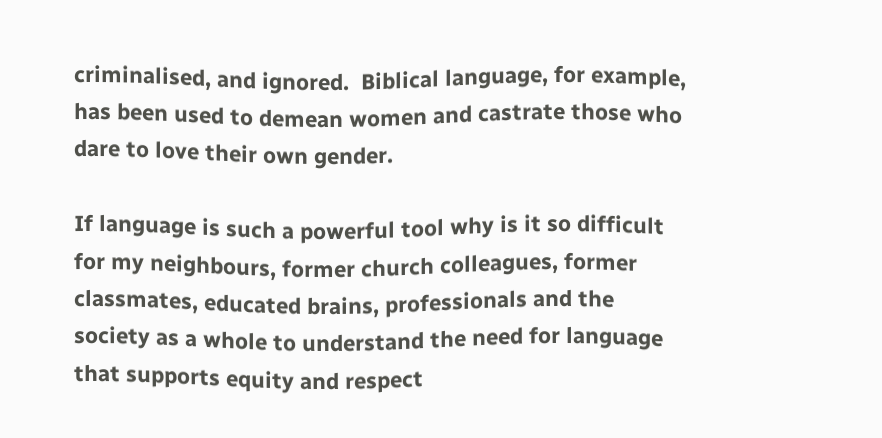criminalised, and ignored.  Biblical language, for example, has been used to demean women and castrate those who dare to love their own gender.

If language is such a powerful tool why is it so difficult for my neighbours, former church colleagues, former classmates, educated brains, professionals and the society as a whole to understand the need for language that supports equity and respect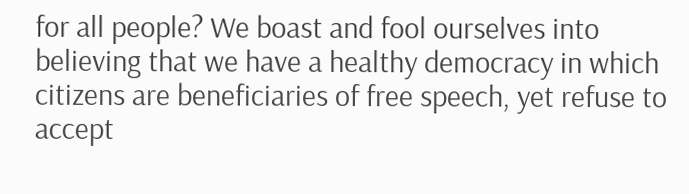for all people? We boast and fool ourselves into believing that we have a healthy democracy in which citizens are beneficiaries of free speech, yet refuse to accept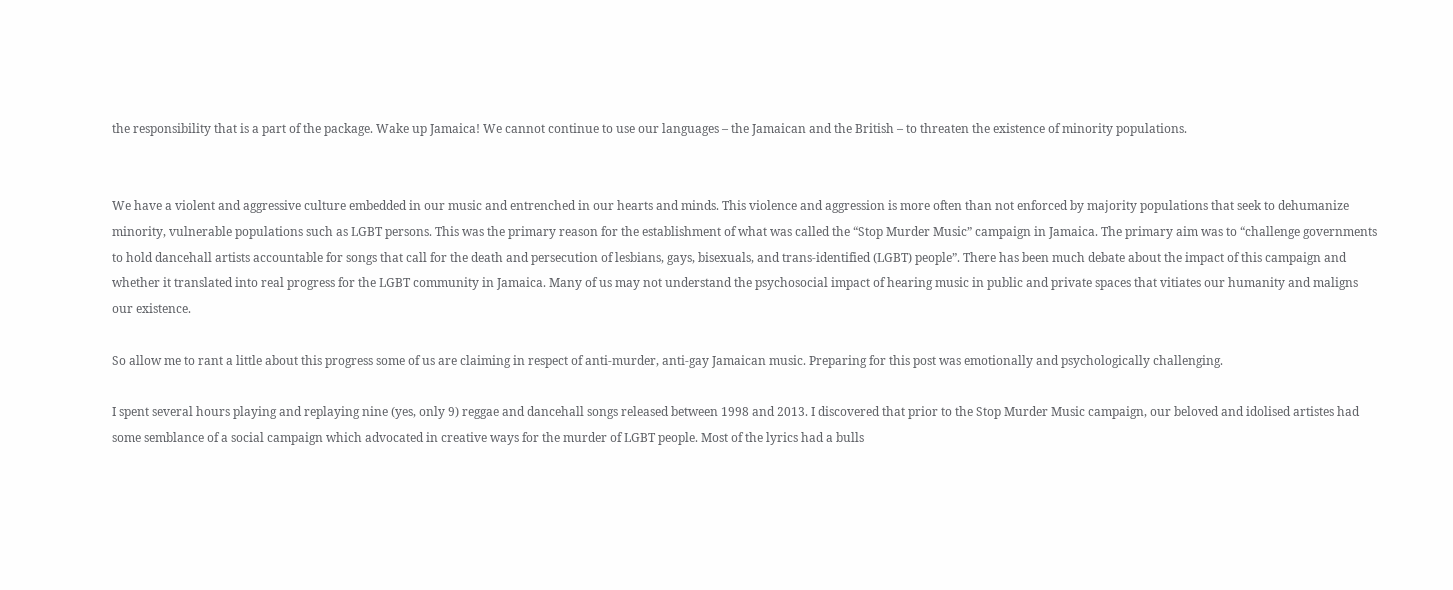the responsibility that is a part of the package. Wake up Jamaica! We cannot continue to use our languages – the Jamaican and the British – to threaten the existence of minority populations.


We have a violent and aggressive culture embedded in our music and entrenched in our hearts and minds. This violence and aggression is more often than not enforced by majority populations that seek to dehumanize minority, vulnerable populations such as LGBT persons. This was the primary reason for the establishment of what was called the “Stop Murder Music” campaign in Jamaica. The primary aim was to “challenge governments to hold dancehall artists accountable for songs that call for the death and persecution of lesbians, gays, bisexuals, and trans-identified (LGBT) people”. There has been much debate about the impact of this campaign and whether it translated into real progress for the LGBT community in Jamaica. Many of us may not understand the psychosocial impact of hearing music in public and private spaces that vitiates our humanity and maligns our existence.

So allow me to rant a little about this progress some of us are claiming in respect of anti-murder, anti-gay Jamaican music. Preparing for this post was emotionally and psychologically challenging.

I spent several hours playing and replaying nine (yes, only 9) reggae and dancehall songs released between 1998 and 2013. I discovered that prior to the Stop Murder Music campaign, our beloved and idolised artistes had some semblance of a social campaign which advocated in creative ways for the murder of LGBT people. Most of the lyrics had a bulls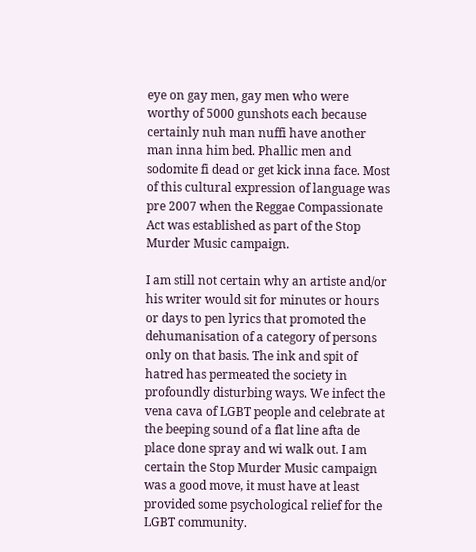eye on gay men, gay men who were worthy of 5000 gunshots each because certainly nuh man nuffi have another man inna him bed. Phallic men and sodomite fi dead or get kick inna face. Most of this cultural expression of language was pre 2007 when the Reggae Compassionate Act was established as part of the Stop Murder Music campaign.

I am still not certain why an artiste and/or his writer would sit for minutes or hours or days to pen lyrics that promoted the dehumanisation of a category of persons only on that basis. The ink and spit of hatred has permeated the society in profoundly disturbing ways. We infect the vena cava of LGBT people and celebrate at the beeping sound of a flat line afta de place done spray and wi walk out. I am certain the Stop Murder Music campaign was a good move, it must have at least provided some psychological relief for the LGBT community.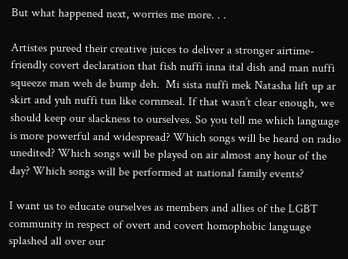But what happened next, worries me more. . .

Artistes pureed their creative juices to deliver a stronger airtime-friendly covert declaration that fish nuffi inna ital dish and man nuffi squeeze man weh de bump deh.  Mi sista nuffi mek Natasha lift up ar skirt and yuh nuffi tun like cornmeal. If that wasn’t clear enough, we should keep our slackness to ourselves. So you tell me which language is more powerful and widespread? Which songs will be heard on radio unedited? Which songs will be played on air almost any hour of the day? Which songs will be performed at national family events?

I want us to educate ourselves as members and allies of the LGBT community in respect of overt and covert homophobic language splashed all over our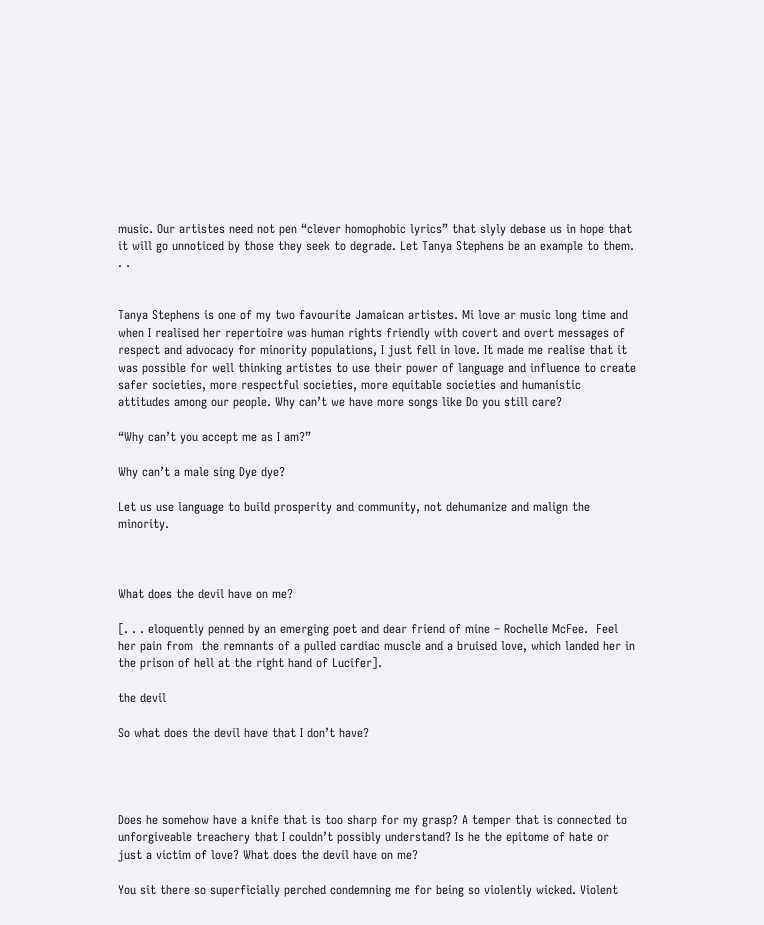music. Our artistes need not pen “clever homophobic lyrics” that slyly debase us in hope that it will go unnoticed by those they seek to degrade. Let Tanya Stephens be an example to them. . .


Tanya Stephens is one of my two favourite Jamaican artistes. Mi love ar music long time and when I realised her repertoire was human rights friendly with covert and overt messages of respect and advocacy for minority populations, I just fell in love. It made me realise that it was possible for well thinking artistes to use their power of language and influence to create safer societies, more respectful societies, more equitable societies and humanistic attitudes among our people. Why can’t we have more songs like Do you still care?

“Why can’t you accept me as I am?”

Why can’t a male sing Dye dye?

Let us use language to build prosperity and community, not dehumanize and malign the minority.



What does the devil have on me?

[. . . eloquently penned by an emerging poet and dear friend of mine – Rochelle McFee.  Feel  her pain from  the remnants of a pulled cardiac muscle and a bruised love, which landed her in the prison of hell at the right hand of Lucifer].

the devil

So what does the devil have that I don’t have?




Does he somehow have a knife that is too sharp for my grasp? A temper that is connected to unforgiveable treachery that I couldn’t possibly understand? Is he the epitome of hate or just a victim of love? What does the devil have on me?

You sit there so superficially perched condemning me for being so violently wicked. Violent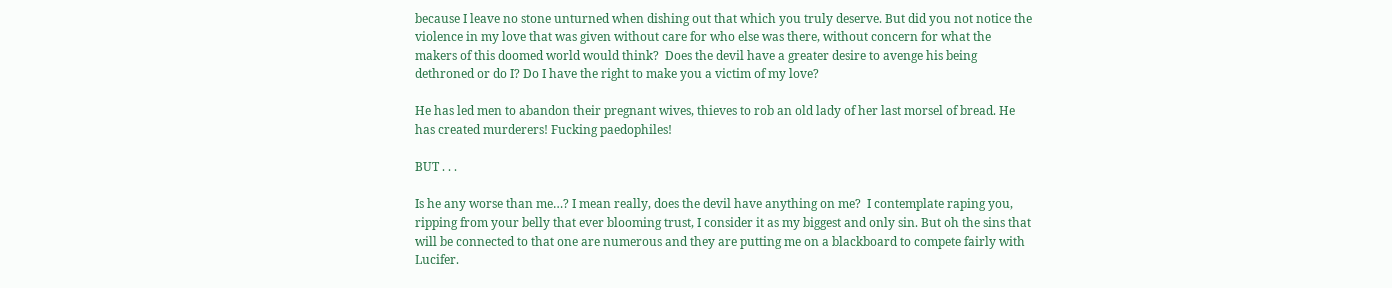because I leave no stone unturned when dishing out that which you truly deserve. But did you not notice the violence in my love that was given without care for who else was there, without concern for what the makers of this doomed world would think?  Does the devil have a greater desire to avenge his being dethroned or do I? Do I have the right to make you a victim of my love?

He has led men to abandon their pregnant wives, thieves to rob an old lady of her last morsel of bread. He has created murderers! Fucking paedophiles!

BUT . . .

Is he any worse than me…? I mean really, does the devil have anything on me?  I contemplate raping you, ripping from your belly that ever blooming trust, I consider it as my biggest and only sin. But oh the sins that will be connected to that one are numerous and they are putting me on a blackboard to compete fairly with Lucifer.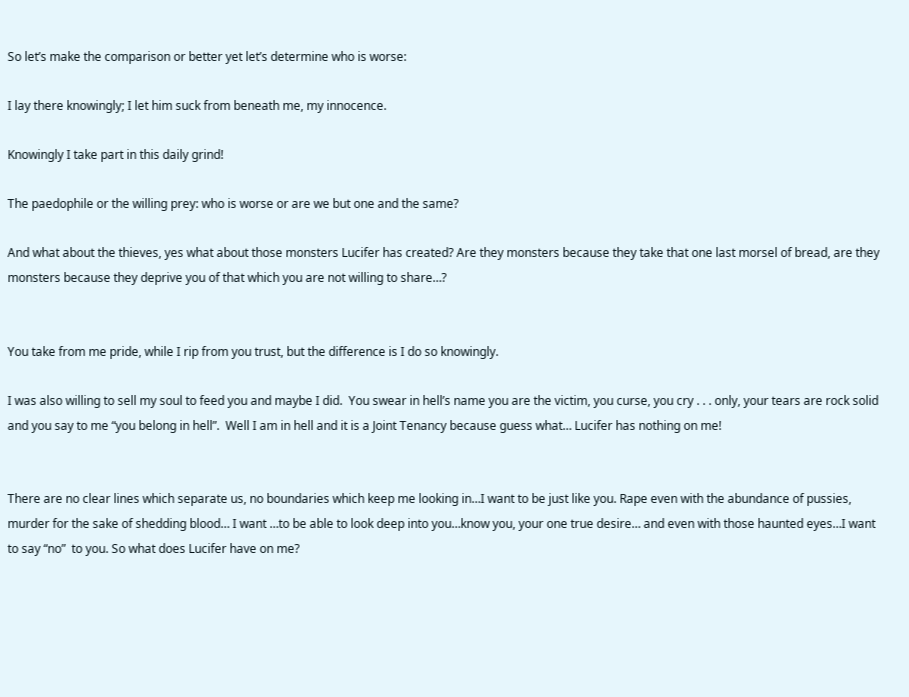So let’s make the comparison or better yet let’s determine who is worse:

I lay there knowingly; I let him suck from beneath me, my innocence.

Knowingly I take part in this daily grind!

The paedophile or the willing prey: who is worse or are we but one and the same?

And what about the thieves, yes what about those monsters Lucifer has created? Are they monsters because they take that one last morsel of bread, are they monsters because they deprive you of that which you are not willing to share…?


You take from me pride, while I rip from you trust, but the difference is I do so knowingly.

I was also willing to sell my soul to feed you and maybe I did.  You swear in hell’s name you are the victim, you curse, you cry . . . only, your tears are rock solid and you say to me “you belong in hell”.  Well I am in hell and it is a Joint Tenancy because guess what… Lucifer has nothing on me!


There are no clear lines which separate us, no boundaries which keep me looking in…I want to be just like you. Rape even with the abundance of pussies, murder for the sake of shedding blood… I want …to be able to look deep into you…know you, your one true desire… and even with those haunted eyes…I want to say “no”  to you. So what does Lucifer have on me?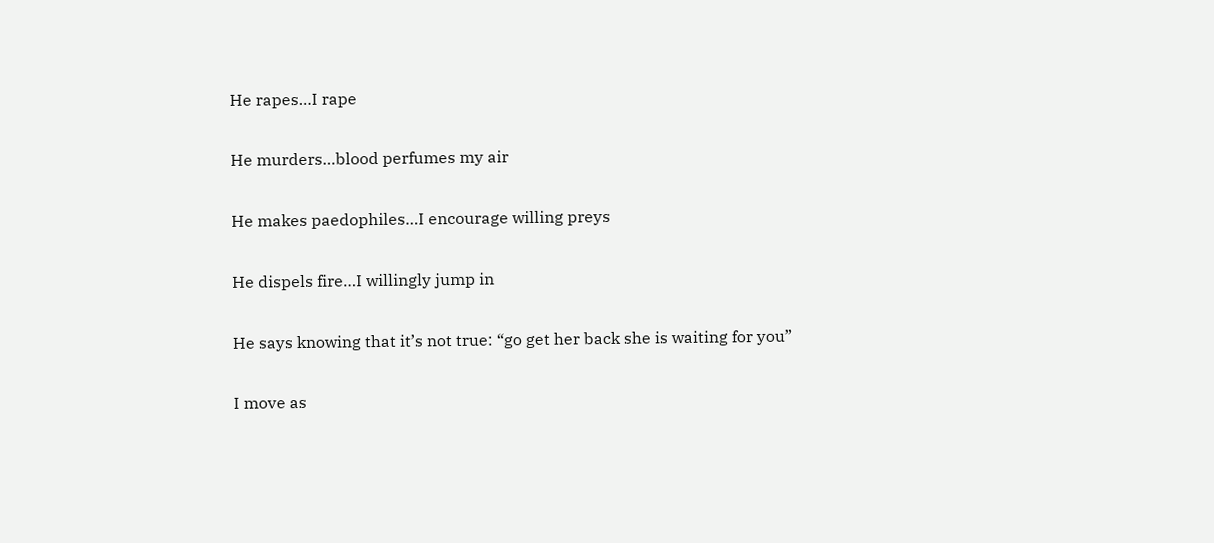He rapes…I rape

He murders…blood perfumes my air

He makes paedophiles…I encourage willing preys

He dispels fire…I willingly jump in

He says knowing that it’s not true: “go get her back she is waiting for you”

I move as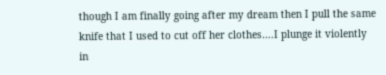though I am finally going after my dream then I pull the same knife that I used to cut off her clothes….I plunge it violently in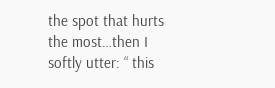the spot that hurts the most…then I softly utter: “ this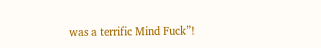was a terrific Mind Fuck”!